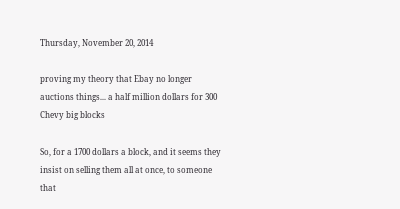Thursday, November 20, 2014

proving my theory that Ebay no longer auctions things... a half million dollars for 300 Chevy big blocks

So, for a 1700 dollars a block, and it seems they insist on selling them all at once, to someone that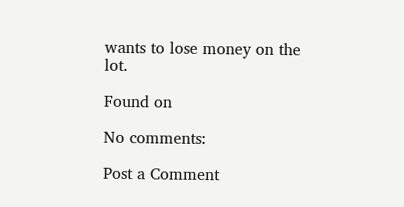wants to lose money on the lot.

Found on

No comments:

Post a Comment